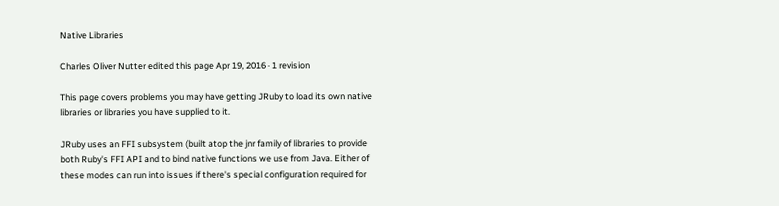Native Libraries

Charles Oliver Nutter edited this page Apr 19, 2016 · 1 revision

This page covers problems you may have getting JRuby to load its own native libraries or libraries you have supplied to it.

JRuby uses an FFI subsystem (built atop the jnr family of libraries to provide both Ruby's FFI API and to bind native functions we use from Java. Either of these modes can run into issues if there's special configuration required for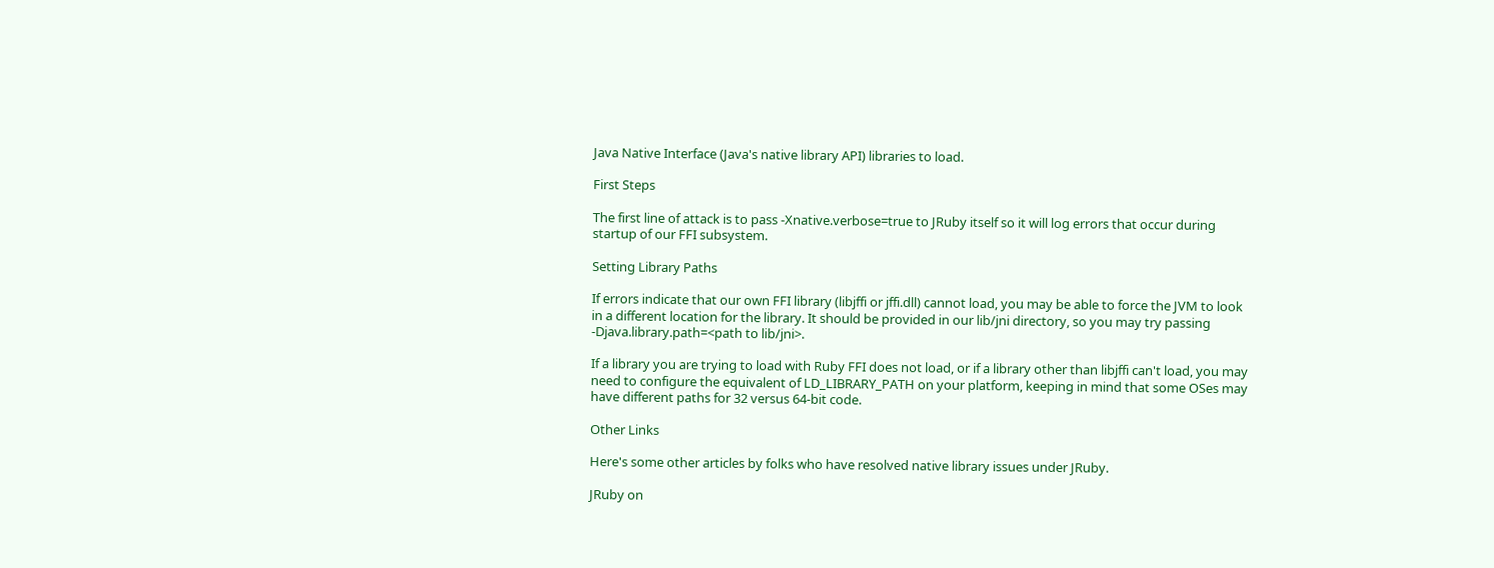Java Native Interface (Java's native library API) libraries to load.

First Steps

The first line of attack is to pass -Xnative.verbose=true to JRuby itself so it will log errors that occur during startup of our FFI subsystem.

Setting Library Paths

If errors indicate that our own FFI library (libjffi or jffi.dll) cannot load, you may be able to force the JVM to look in a different location for the library. It should be provided in our lib/jni directory, so you may try passing -Djava.library.path=<path to lib/jni>.

If a library you are trying to load with Ruby FFI does not load, or if a library other than libjffi can't load, you may need to configure the equivalent of LD_LIBRARY_PATH on your platform, keeping in mind that some OSes may have different paths for 32 versus 64-bit code.

Other Links

Here's some other articles by folks who have resolved native library issues under JRuby.

JRuby on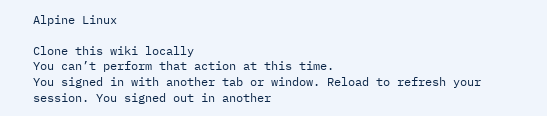Alpine Linux

Clone this wiki locally
You can’t perform that action at this time.
You signed in with another tab or window. Reload to refresh your session. You signed out in another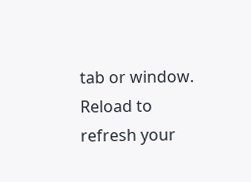tab or window. Reload to refresh your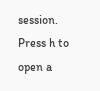session.
Press h to open a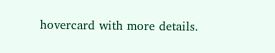hovercard with more details.